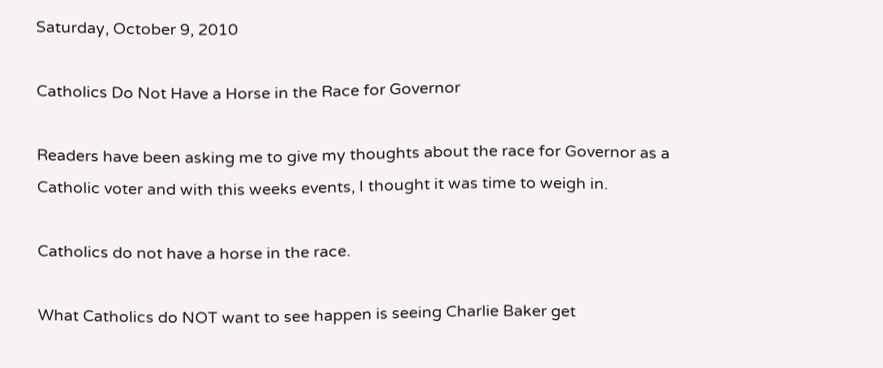Saturday, October 9, 2010

Catholics Do Not Have a Horse in the Race for Governor

Readers have been asking me to give my thoughts about the race for Governor as a Catholic voter and with this weeks events, I thought it was time to weigh in.

Catholics do not have a horse in the race.

What Catholics do NOT want to see happen is seeing Charlie Baker get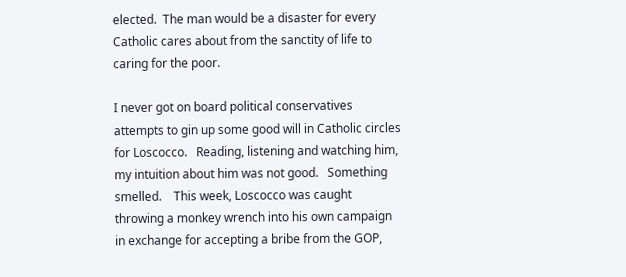elected.  The man would be a disaster for every Catholic cares about from the sanctity of life to caring for the poor.

I never got on board political conservatives attempts to gin up some good will in Catholic circles for Loscocco.   Reading, listening and watching him, my intuition about him was not good.   Something smelled.    This week, Loscocco was caught throwing a monkey wrench into his own campaign in exchange for accepting a bribe from the GOP,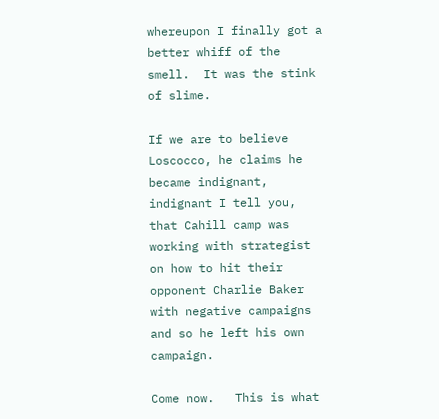whereupon I finally got a better whiff of the smell.  It was the stink of slime.

If we are to believe Loscocco, he claims he became indignant, indignant I tell you, that Cahill camp was working with strategist on how to hit their opponent Charlie Baker with negative campaigns and so he left his own campaign.

Come now.   This is what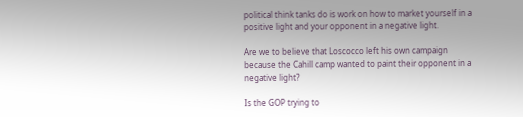political think tanks do is work on how to market yourself in a positive light and your opponent in a negative light.

Are we to believe that Loscocco left his own campaign because the Cahill camp wanted to paint their opponent in a negative light?

Is the GOP trying to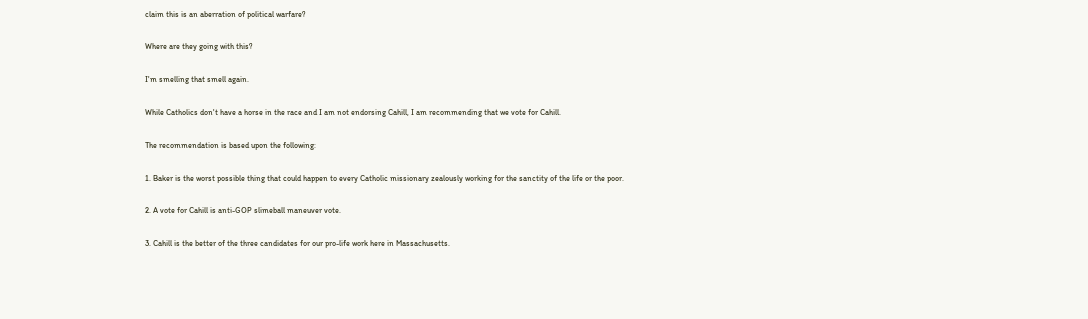claim this is an aberration of political warfare?

Where are they going with this?

I'm smelling that smell again.

While Catholics don't have a horse in the race and I am not endorsing Cahill, I am recommending that we vote for Cahill.

The recommendation is based upon the following:

1. Baker is the worst possible thing that could happen to every Catholic missionary zealously working for the sanctity of the life or the poor.

2. A vote for Cahill is anti-GOP slimeball maneuver vote.

3. Cahill is the better of the three candidates for our pro-life work here in Massachusetts.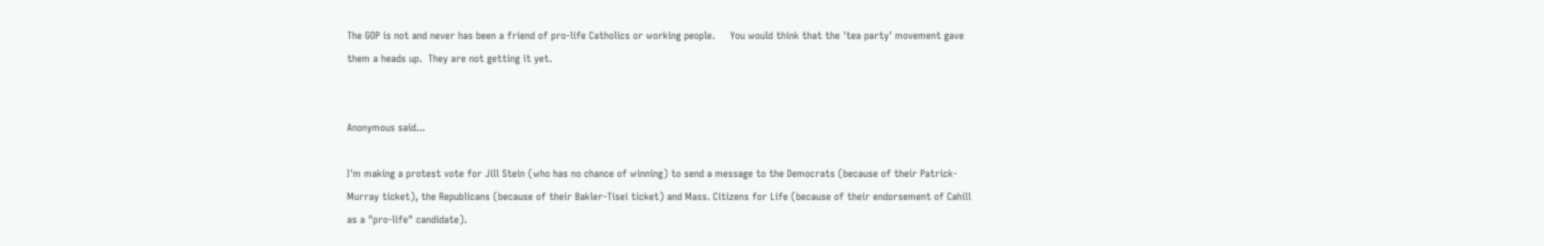The GOP is not and never has been a friend of pro-life Catholics or working people.     You would think that the 'tea party' movement gave them a heads up.  They are not getting it yet.


Anonymous said...

I'm making a protest vote for Jill Stein (who has no chance of winning) to send a message to the Democrats (because of their Patrick-Murray ticket), the Republicans (because of their Bakler-Tisei ticket) and Mass. Citizens for Life (because of their endorsement of Cahill as a "pro-life" candidate).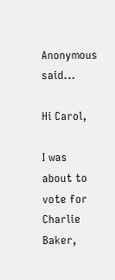Anonymous said...

Hi Carol,

I was about to vote for Charlie Baker,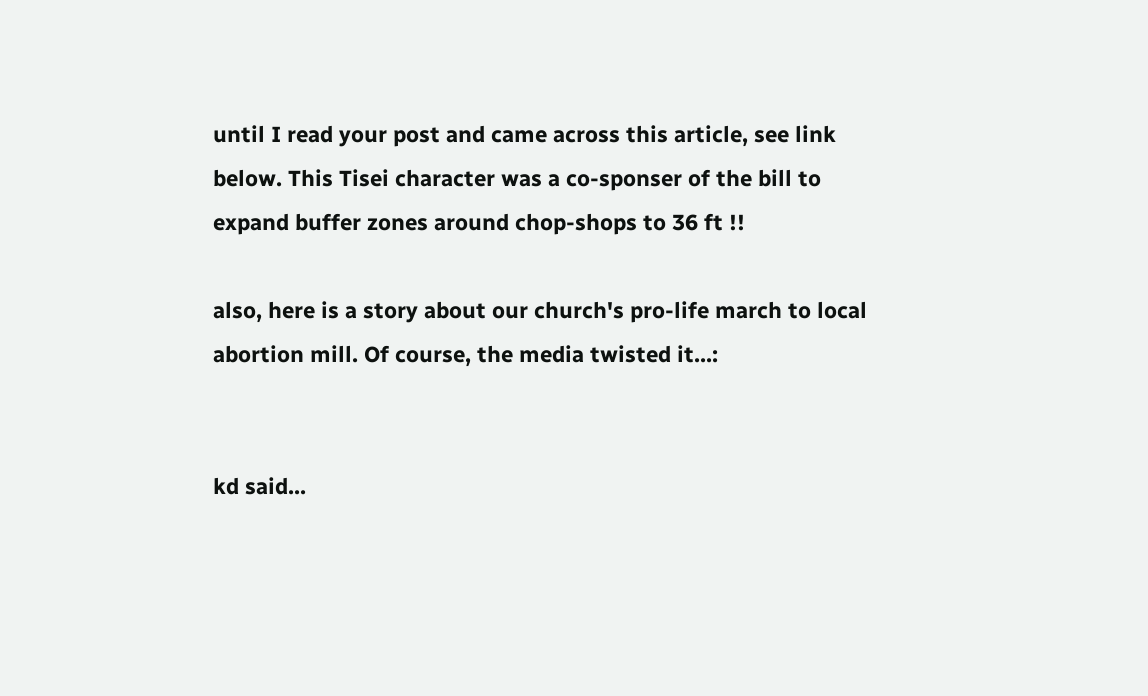until I read your post and came across this article, see link below. This Tisei character was a co-sponser of the bill to expand buffer zones around chop-shops to 36 ft !!

also, here is a story about our church's pro-life march to local abortion mill. Of course, the media twisted it...:


kd said...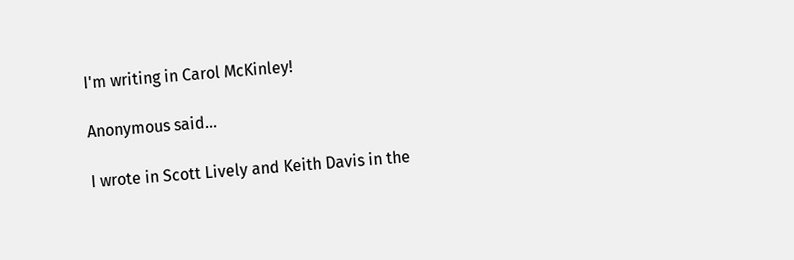I'm writing in Carol McKinley!

Anonymous said...

I wrote in Scott Lively and Keith Davis in the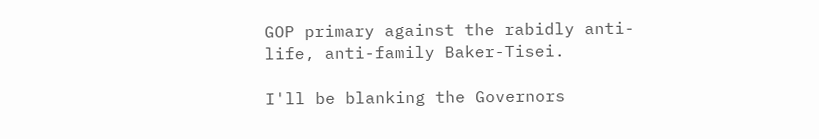GOP primary against the rabidly anti-life, anti-family Baker-Tisei.

I'll be blanking the Governors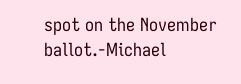spot on the November ballot.-Michael